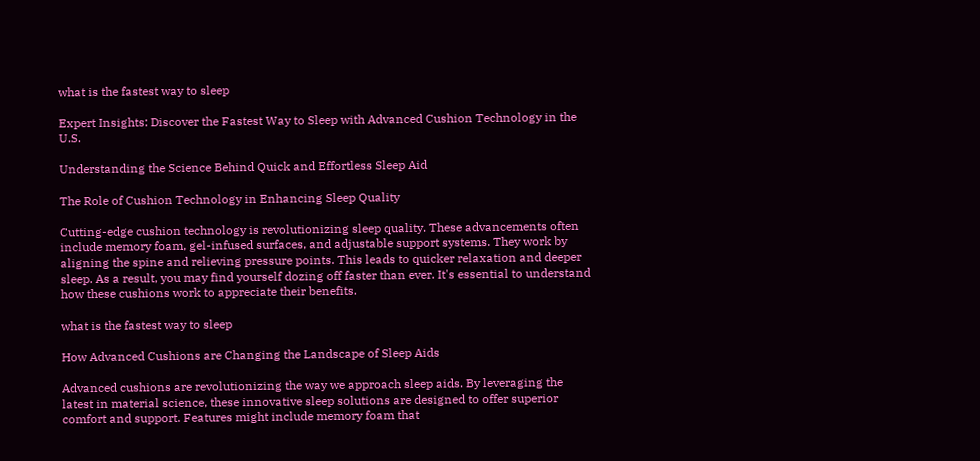what is the fastest way to sleep

Expert Insights: Discover the Fastest Way to Sleep with Advanced Cushion Technology in the U.S.

Understanding the Science Behind Quick and Effortless Sleep Aid

The Role of Cushion Technology in Enhancing Sleep Quality

Cutting-edge cushion technology is revolutionizing sleep quality. These advancements often include memory foam, gel-infused surfaces, and adjustable support systems. They work by aligning the spine and relieving pressure points. This leads to quicker relaxation and deeper sleep. As a result, you may find yourself dozing off faster than ever. It's essential to understand how these cushions work to appreciate their benefits.

what is the fastest way to sleep

How Advanced Cushions are Changing the Landscape of Sleep Aids

Advanced cushions are revolutionizing the way we approach sleep aids. By leveraging the latest in material science, these innovative sleep solutions are designed to offer superior comfort and support. Features might include memory foam that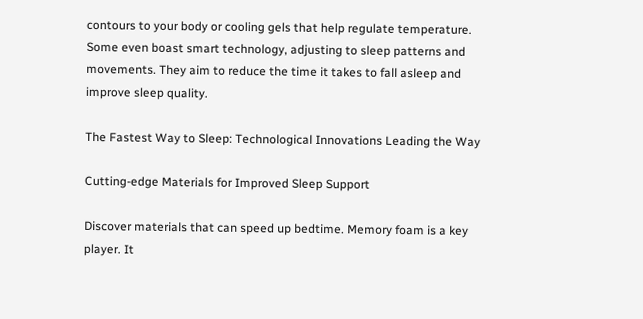contours to your body or cooling gels that help regulate temperature. Some even boast smart technology, adjusting to sleep patterns and movements. They aim to reduce the time it takes to fall asleep and improve sleep quality.

The Fastest Way to Sleep: Technological Innovations Leading the Way

Cutting-edge Materials for Improved Sleep Support

Discover materials that can speed up bedtime. Memory foam is a key player. It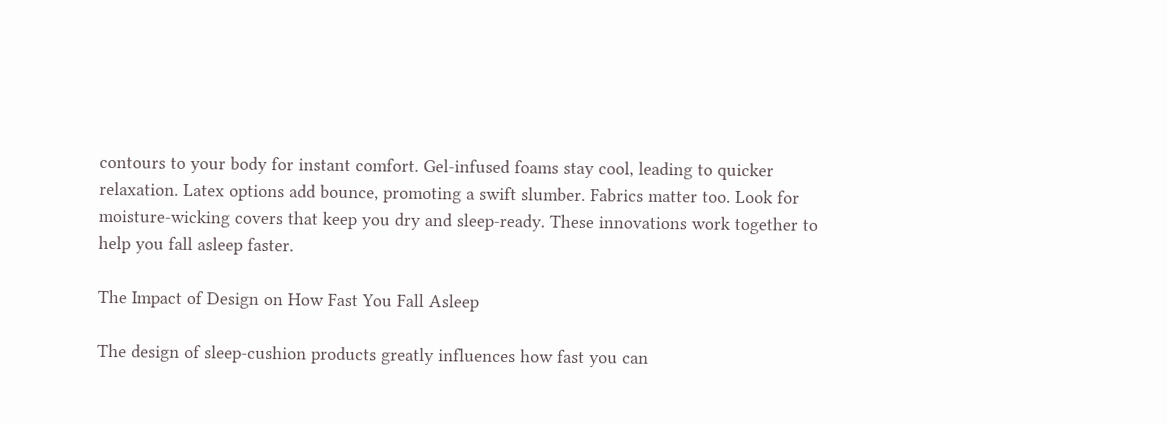contours to your body for instant comfort. Gel-infused foams stay cool, leading to quicker relaxation. Latex options add bounce, promoting a swift slumber. Fabrics matter too. Look for moisture-wicking covers that keep you dry and sleep-ready. These innovations work together to help you fall asleep faster.

The Impact of Design on How Fast You Fall Asleep

The design of sleep-cushion products greatly influences how fast you can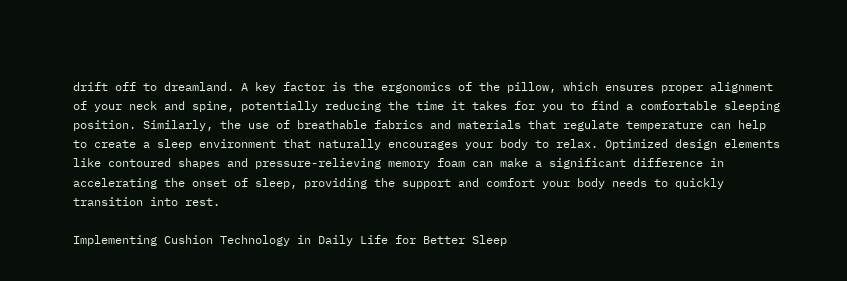drift off to dreamland. A key factor is the ergonomics of the pillow, which ensures proper alignment of your neck and spine, potentially reducing the time it takes for you to find a comfortable sleeping position. Similarly, the use of breathable fabrics and materials that regulate temperature can help to create a sleep environment that naturally encourages your body to relax. Optimized design elements like contoured shapes and pressure-relieving memory foam can make a significant difference in accelerating the onset of sleep, providing the support and comfort your body needs to quickly transition into rest.

Implementing Cushion Technology in Daily Life for Better Sleep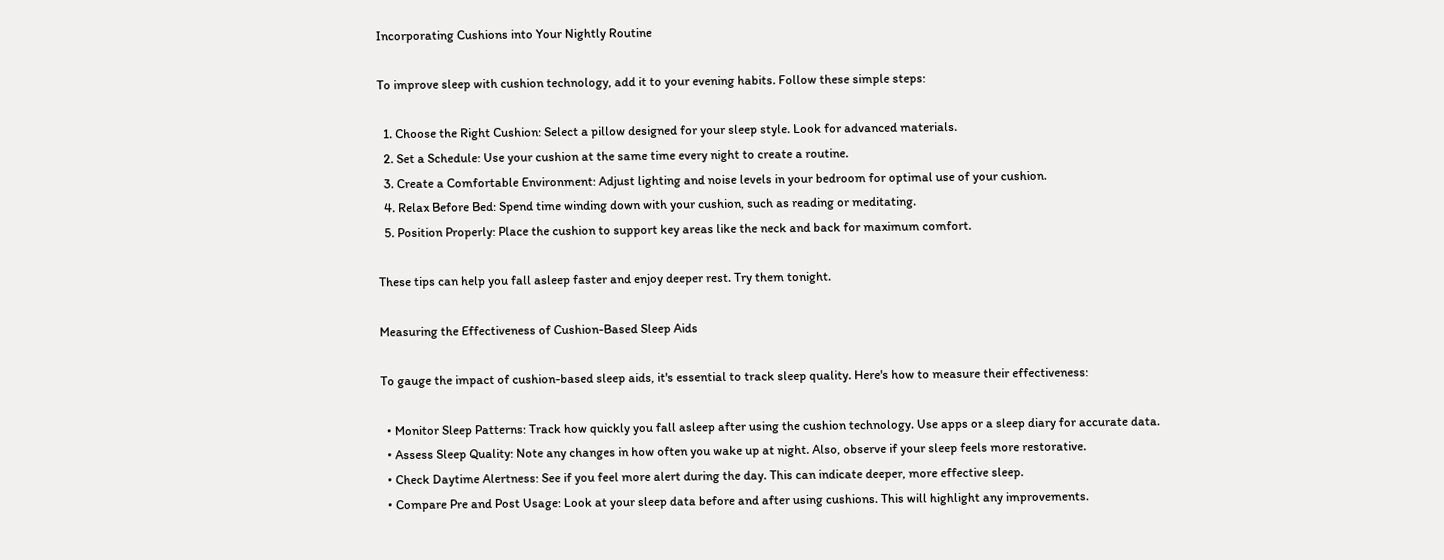Incorporating Cushions into Your Nightly Routine

To improve sleep with cushion technology, add it to your evening habits. Follow these simple steps:

  1. Choose the Right Cushion: Select a pillow designed for your sleep style. Look for advanced materials.
  2. Set a Schedule: Use your cushion at the same time every night to create a routine.
  3. Create a Comfortable Environment: Adjust lighting and noise levels in your bedroom for optimal use of your cushion.
  4. Relax Before Bed: Spend time winding down with your cushion, such as reading or meditating.
  5. Position Properly: Place the cushion to support key areas like the neck and back for maximum comfort.

These tips can help you fall asleep faster and enjoy deeper rest. Try them tonight.

Measuring the Effectiveness of Cushion-Based Sleep Aids

To gauge the impact of cushion-based sleep aids, it's essential to track sleep quality. Here's how to measure their effectiveness:

  • Monitor Sleep Patterns: Track how quickly you fall asleep after using the cushion technology. Use apps or a sleep diary for accurate data.
  • Assess Sleep Quality: Note any changes in how often you wake up at night. Also, observe if your sleep feels more restorative.
  • Check Daytime Alertness: See if you feel more alert during the day. This can indicate deeper, more effective sleep.
  • Compare Pre and Post Usage: Look at your sleep data before and after using cushions. This will highlight any improvements.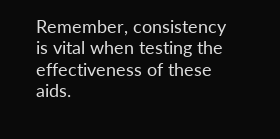Remember, consistency is vital when testing the effectiveness of these aids.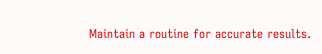Maintain a routine for accurate results.